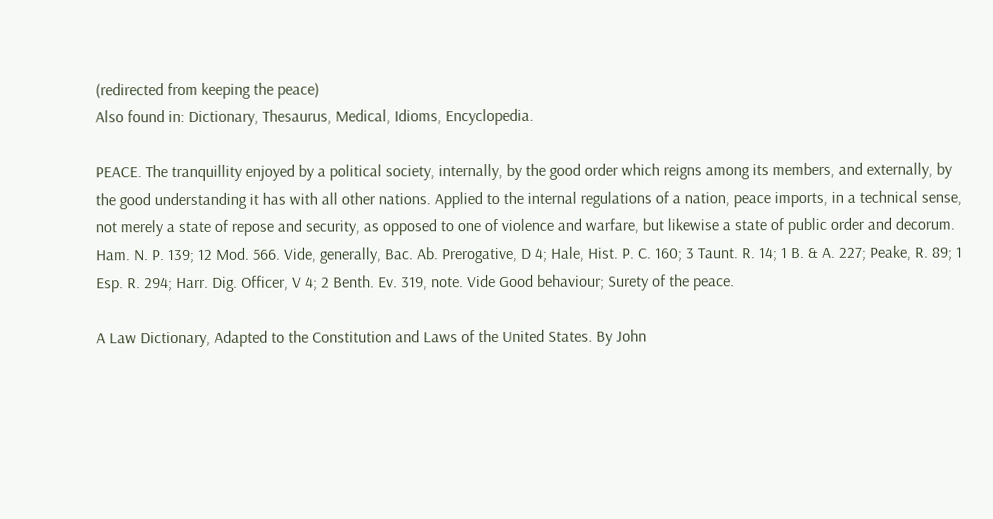(redirected from keeping the peace)
Also found in: Dictionary, Thesaurus, Medical, Idioms, Encyclopedia.

PEACE. The tranquillity enjoyed by a political society, internally, by the good order which reigns among its members, and externally, by the good understanding it has with all other nations. Applied to the internal regulations of a nation, peace imports, in a technical sense, not merely a state of repose and security, as opposed to one of violence and warfare, but likewise a state of public order and decorum. Ham. N. P. 139; 12 Mod. 566. Vide, generally, Bac. Ab. Prerogative, D 4; Hale, Hist. P. C. 160; 3 Taunt. R. 14; 1 B. & A. 227; Peake, R. 89; 1 Esp. R. 294; Harr. Dig. Officer, V 4; 2 Benth. Ev. 319, note. Vide Good behaviour; Surety of the peace.

A Law Dictionary, Adapted to the Constitution and Laws of the United States. By John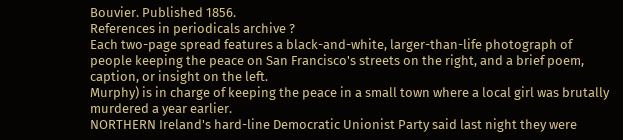Bouvier. Published 1856.
References in periodicals archive ?
Each two-page spread features a black-and-white, larger-than-life photograph of people keeping the peace on San Francisco's streets on the right, and a brief poem, caption, or insight on the left.
Murphy) is in charge of keeping the peace in a small town where a local girl was brutally murdered a year earlier.
NORTHERN Ireland's hard-line Democratic Unionist Party said last night they were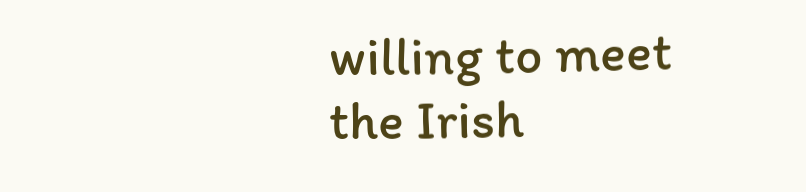willing to meet the Irish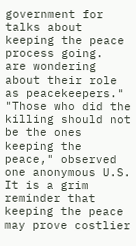government for talks about keeping the peace process going.
are wondering about their role as peacekeepers." "Those who did the killing should not be the ones keeping the peace," observed one anonymous U.S.
It is a grim reminder that keeping the peace may prove costlier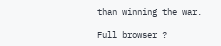than winning the war.

Full browser ?